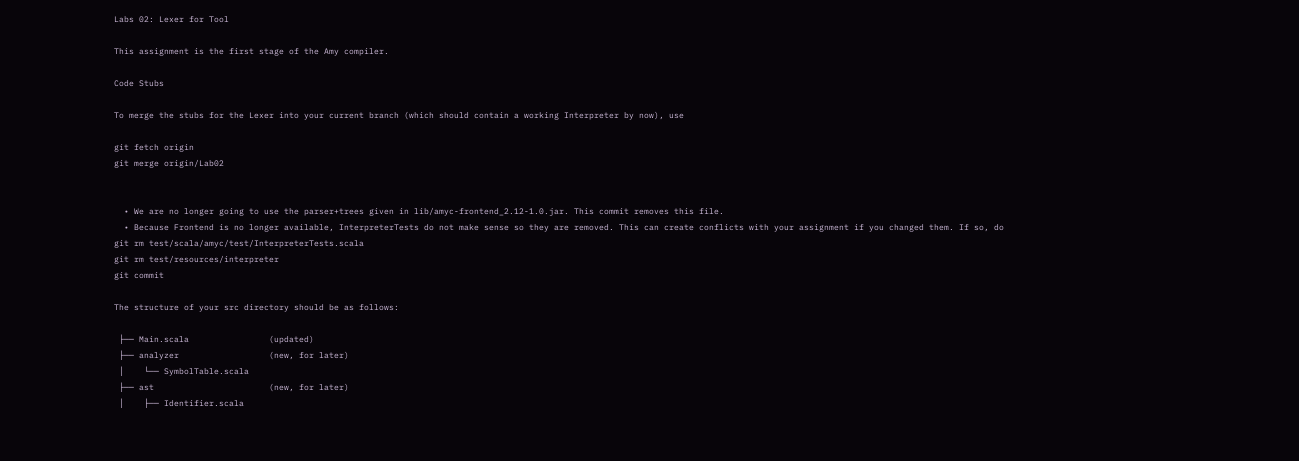Labs 02: Lexer for Tool

This assignment is the first stage of the Amy compiler.

Code Stubs

To merge the stubs for the Lexer into your current branch (which should contain a working Interpreter by now), use

git fetch origin
git merge origin/Lab02


  • We are no longer going to use the parser+trees given in lib/amyc-frontend_2.12-1.0.jar. This commit removes this file.
  • Because Frontend is no longer available, InterpreterTests do not make sense so they are removed. This can create conflicts with your assignment if you changed them. If so, do
git rm test/scala/amyc/test/InterpreterTests.scala
git rm test/resources/interpreter
git commit

The structure of your src directory should be as follows:

 ├── Main.scala                (updated)
 ├── analyzer                  (new, for later)
 │    └── SymbolTable.scala
 ├── ast                       (new, for later)
 │    ├── Identifier.scala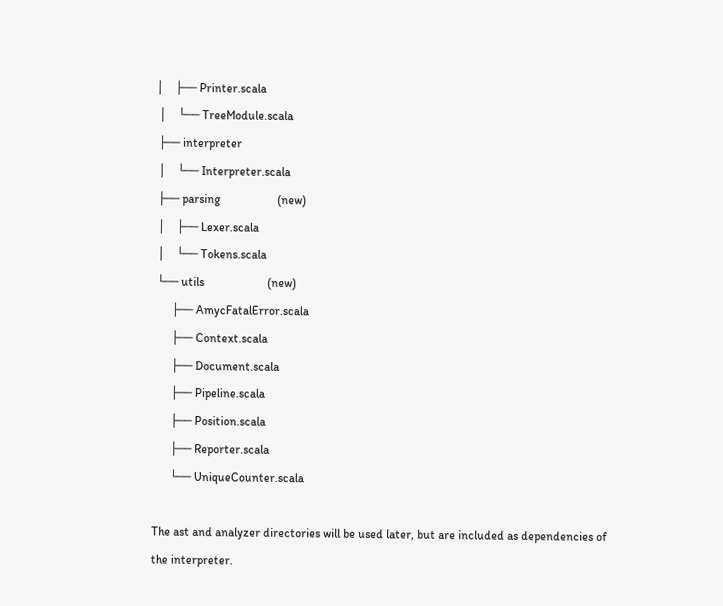│    ├── Printer.scala
 │    └── TreeModule.scala
 ├── interpreter
 │    └── Interpreter.scala
 ├── parsing                   (new)
 │    ├── Lexer.scala
 │    └── Tokens.scala
 └── utils                     (new)
      ├── AmycFatalError.scala
      ├── Context.scala
      ├── Document.scala
      ├── Pipeline.scala
      ├── Position.scala
      ├── Reporter.scala
      └── UniqueCounter.scala

The ast and analyzer directories will be used later, but are included as dependencies of the interpreter.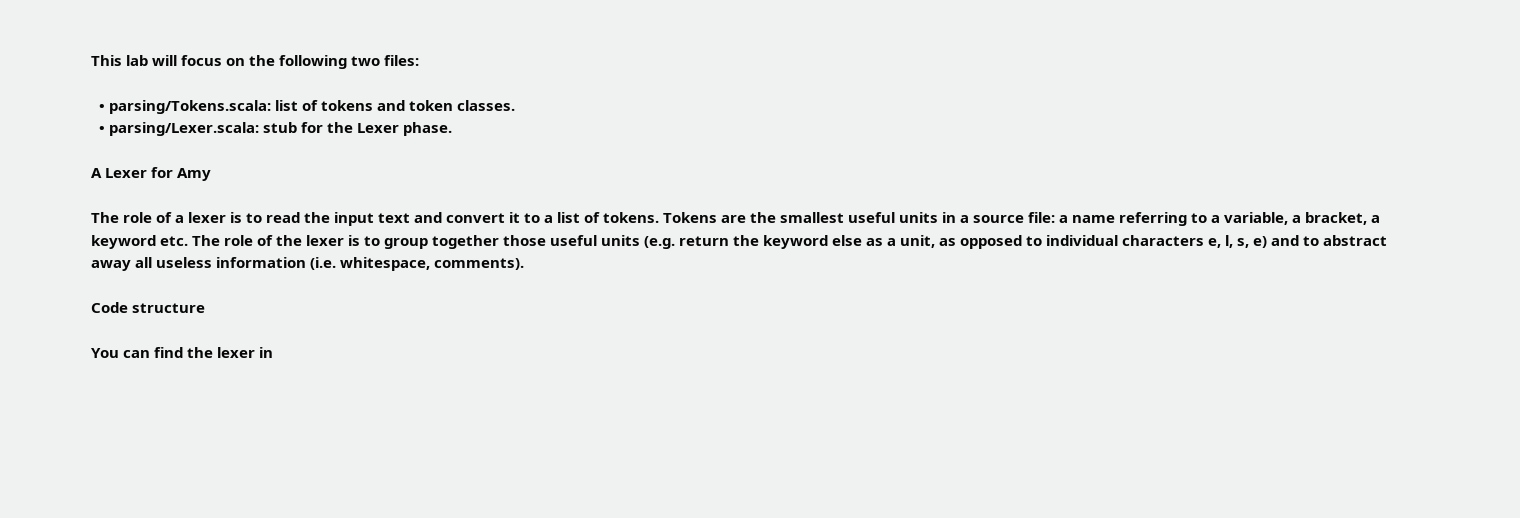This lab will focus on the following two files:

  • parsing/Tokens.scala: list of tokens and token classes.
  • parsing/Lexer.scala: stub for the Lexer phase.

A Lexer for Amy

The role of a lexer is to read the input text and convert it to a list of tokens. Tokens are the smallest useful units in a source file: a name referring to a variable, a bracket, a keyword etc. The role of the lexer is to group together those useful units (e.g. return the keyword else as a unit, as opposed to individual characters e, l, s, e) and to abstract away all useless information (i.e. whitespace, comments).

Code structure

You can find the lexer in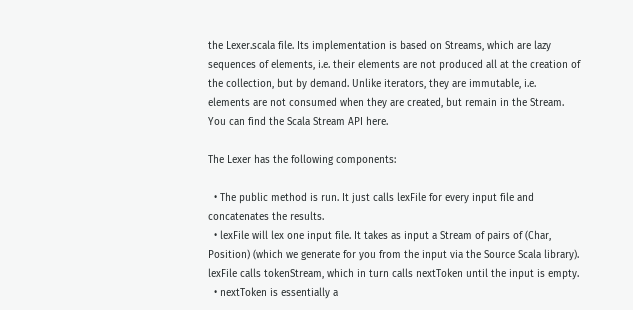the Lexer.scala file. Its implementation is based on Streams, which are lazy sequences of elements, i.e. their elements are not produced all at the creation of the collection, but by demand. Unlike iterators, they are immutable, i.e. elements are not consumed when they are created, but remain in the Stream. You can find the Scala Stream API here.

The Lexer has the following components:

  • The public method is run. It just calls lexFile for every input file and concatenates the results.
  • lexFile will lex one input file. It takes as input a Stream of pairs of (Char, Position) (which we generate for you from the input via the Source Scala library). lexFile calls tokenStream, which in turn calls nextToken until the input is empty.
  • nextToken is essentially a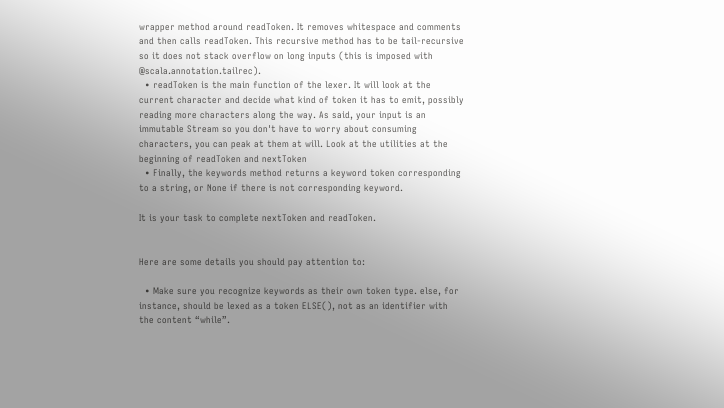wrapper method around readToken. It removes whitespace and comments and then calls readToken. This recursive method has to be tail-recursive so it does not stack overflow on long inputs (this is imposed with @scala.annotation.tailrec).
  • readToken is the main function of the lexer. It will look at the current character and decide what kind of token it has to emit, possibly reading more characters along the way. As said, your input is an immutable Stream so you don't have to worry about consuming characters, you can peak at them at will. Look at the utilities at the beginning of readToken and nextToken
  • Finally, the keywords method returns a keyword token corresponding to a string, or None if there is not corresponding keyword.

It is your task to complete nextToken and readToken.


Here are some details you should pay attention to:

  • Make sure you recognize keywords as their own token type. else, for instance, should be lexed as a token ELSE(), not as an identifier with the content “while”.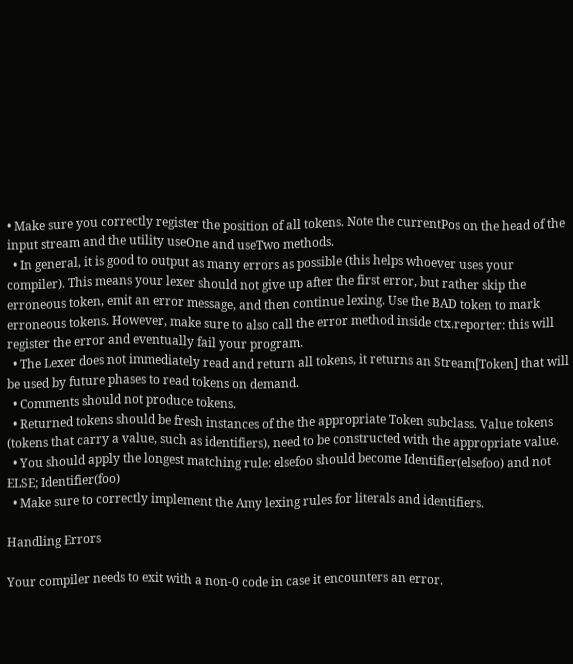• Make sure you correctly register the position of all tokens. Note the currentPos on the head of the input stream and the utility useOne and useTwo methods.
  • In general, it is good to output as many errors as possible (this helps whoever uses your compiler). This means your lexer should not give up after the first error, but rather skip the erroneous token, emit an error message, and then continue lexing. Use the BAD token to mark erroneous tokens. However, make sure to also call the error method inside ctx.reporter: this will register the error and eventually fail your program.
  • The Lexer does not immediately read and return all tokens, it returns an Stream[Token] that will be used by future phases to read tokens on demand.
  • Comments should not produce tokens.
  • Returned tokens should be fresh instances of the the appropriate Token subclass. Value tokens (tokens that carry a value, such as identifiers), need to be constructed with the appropriate value.
  • You should apply the longest matching rule: elsefoo should become Identifier(elsefoo) and not ELSE; Identifier(foo)
  • Make sure to correctly implement the Amy lexing rules for literals and identifiers.

Handling Errors

Your compiler needs to exit with a non-0 code in case it encounters an error.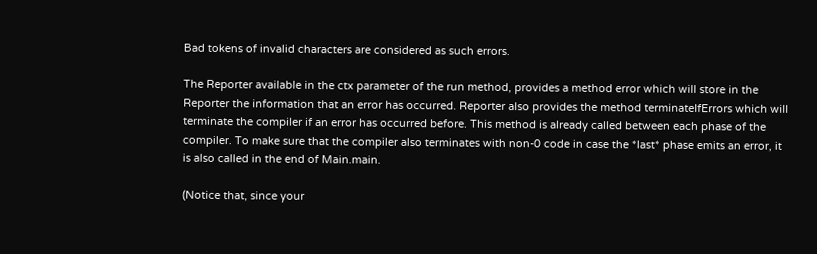Bad tokens of invalid characters are considered as such errors.

The Reporter available in the ctx parameter of the run method, provides a method error which will store in the Reporter the information that an error has occurred. Reporter also provides the method terminateIfErrors which will terminate the compiler if an error has occurred before. This method is already called between each phase of the compiler. To make sure that the compiler also terminates with non-0 code in case the *last* phase emits an error, it is also called in the end of Main.main.

(Notice that, since your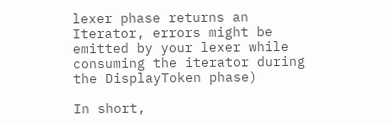lexer phase returns an Iterator, errors might be emitted by your lexer while consuming the iterator during the DisplayToken phase)

In short,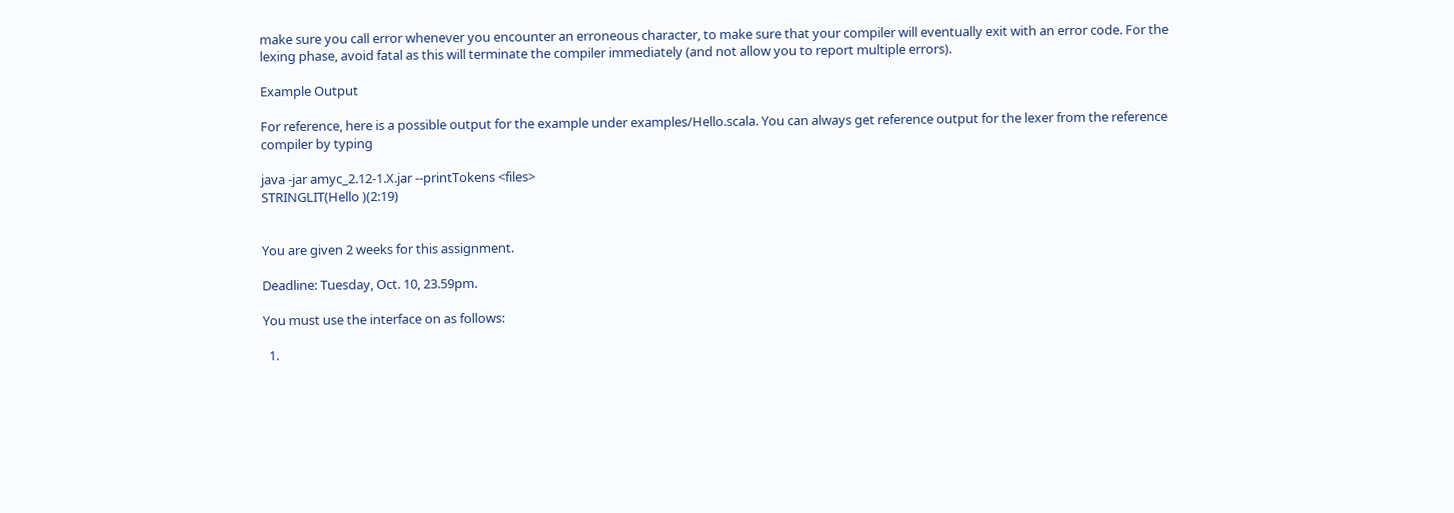make sure you call error whenever you encounter an erroneous character, to make sure that your compiler will eventually exit with an error code. For the lexing phase, avoid fatal as this will terminate the compiler immediately (and not allow you to report multiple errors).

Example Output

For reference, here is a possible output for the example under examples/Hello.scala. You can always get reference output for the lexer from the reference compiler by typing

java -jar amyc_2.12-1.X.jar --printTokens <files>
STRINGLIT(Hello )(2:19)


You are given 2 weeks for this assignment.

Deadline: Tuesday, Oct. 10, 23.59pm.

You must use the interface on as follows:

  1.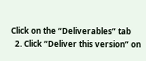Click on the “Deliverables” tab
  2. Click “Deliver this version” on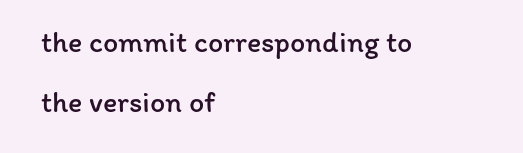the commit corresponding to the version of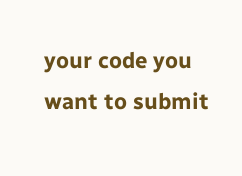your code you want to submit